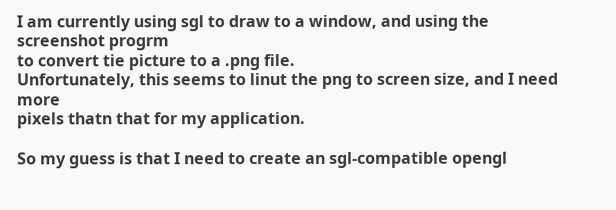I am currently using sgl to draw to a window, and using the screenshot progrm
to convert tie picture to a .png file.
Unfortunately, this seems to linut the png to screen size, and I need more
pixels thatn that for my application.

So my guess is that I need to create an sgl-compatible opengl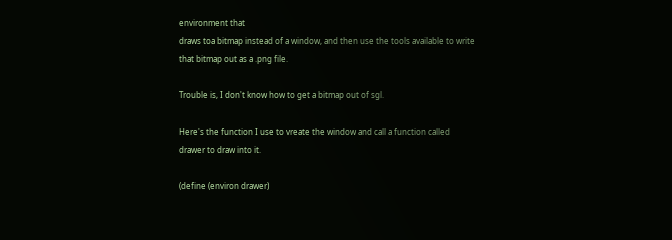environment that
draws toa bitmap instead of a window, and then use the tools available to write
that bitmap out as a .png file.

Trouble is, I don't know how to get a bitmap out of sgl.

Here's the function I use to vreate the window and call a function called
drawer to draw into it.

(define (environ drawer)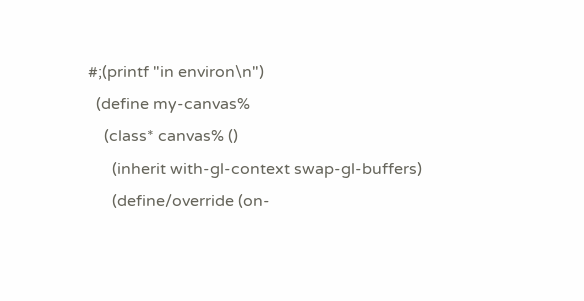#;(printf "in environ\n")
  (define my-canvas%
    (class* canvas% ()
      (inherit with-gl-context swap-gl-buffers)
      (define/override (on-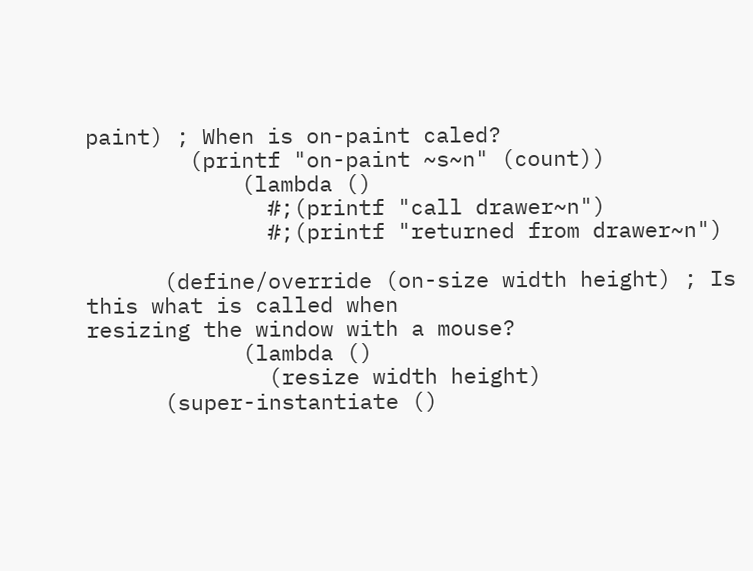paint) ; When is on-paint caled?
        (printf "on-paint ~s~n" (count))
            (lambda ()
              #;(printf "call drawer~n")
              #;(printf "returned from drawer~n")

      (define/override (on-size width height) ; Is this what is called when
resizing the window with a mouse?
            (lambda ()
              (resize width height)
      (super-instantiate ()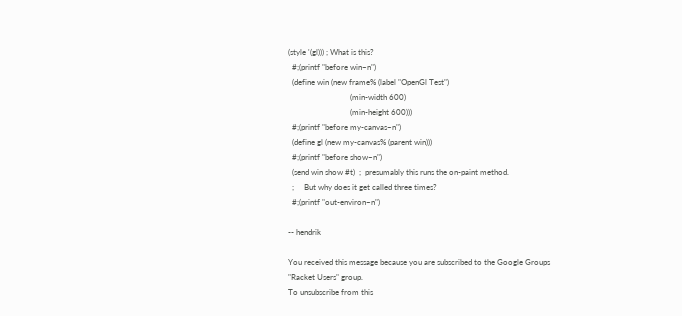(style '(gl))) ; What is this?
  #;(printf "before win~n")
  (define win (new frame% (label "OpenGl Test")
                               (min-width 600)
                               (min-height 600)))
  #;(printf "before my-canvas~n")
  (define gl (new my-canvas% (parent win)))
  #;(printf "before show~n")
  (send win show #t)  ;  presumably this runs the on-paint method.
  ;     But why does it get called three times?
  #;(printf "out-environ~n")

-- hendrik

You received this message because you are subscribed to the Google Groups
"Racket Users" group.
To unsubscribe from this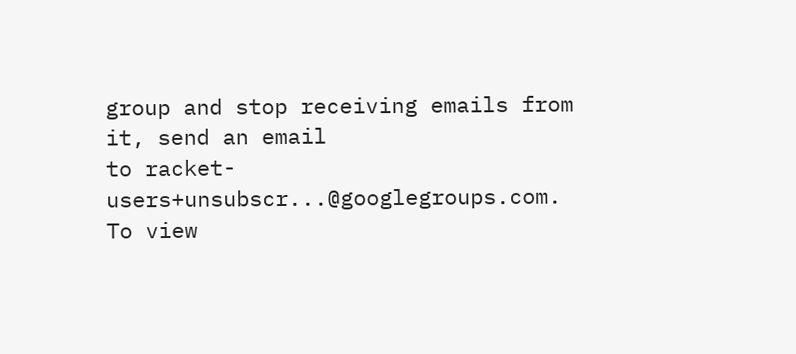group and stop receiving emails from it, send an email
to racket-users+unsubscr...@googlegroups.com.
To view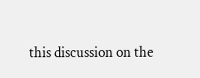this discussion on the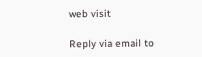web visit

Reply via email to